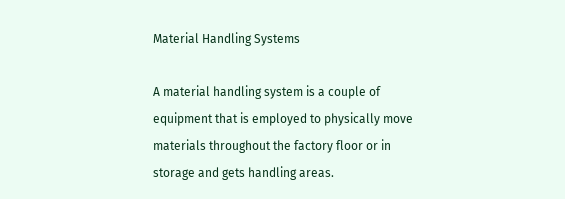Material Handling Systems

A material handling system is a couple of equipment that is employed to physically move materials throughout the factory floor or in storage and gets handling areas.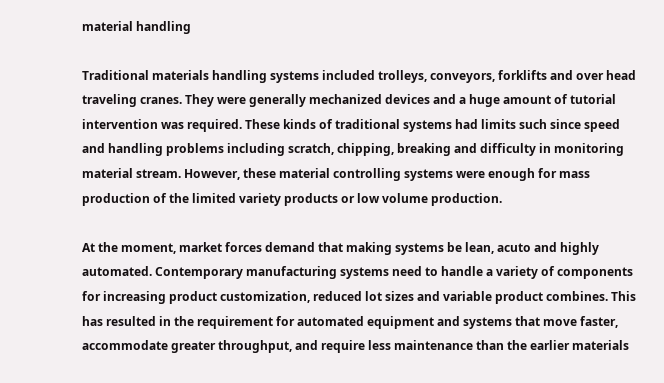material handling

Traditional materials handling systems included trolleys, conveyors, forklifts and over head traveling cranes. They were generally mechanized devices and a huge amount of tutorial intervention was required. These kinds of traditional systems had limits such since speed and handling problems including scratch, chipping, breaking and difficulty in monitoring material stream. However, these material controlling systems were enough for mass production of the limited variety products or low volume production.

At the moment, market forces demand that making systems be lean, acuto and highly automated. Contemporary manufacturing systems need to handle a variety of components for increasing product customization, reduced lot sizes and variable product combines. This has resulted in the requirement for automated equipment and systems that move faster, accommodate greater throughput, and require less maintenance than the earlier materials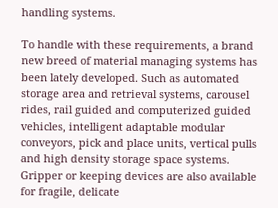handling systems.

To handle with these requirements, a brand new breed of material managing systems has been lately developed. Such as automated storage area and retrieval systems, carousel rides, rail guided and computerized guided vehicles, intelligent adaptable modular conveyors, pick and place units, vertical pulls and high density storage space systems. Gripper or keeping devices are also available for fragile, delicate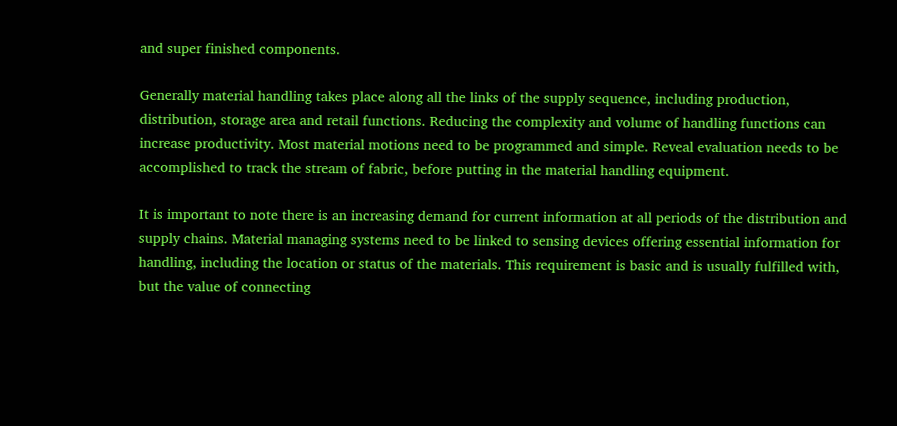and super finished components.

Generally material handling takes place along all the links of the supply sequence, including production, distribution, storage area and retail functions. Reducing the complexity and volume of handling functions can increase productivity. Most material motions need to be programmed and simple. Reveal evaluation needs to be accomplished to track the stream of fabric, before putting in the material handling equipment.

It is important to note there is an increasing demand for current information at all periods of the distribution and supply chains. Material managing systems need to be linked to sensing devices offering essential information for handling, including the location or status of the materials. This requirement is basic and is usually fulfilled with, but the value of connecting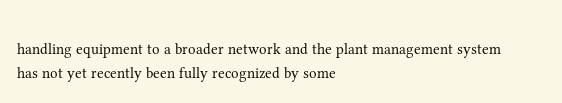handling equipment to a broader network and the plant management system has not yet recently been fully recognized by some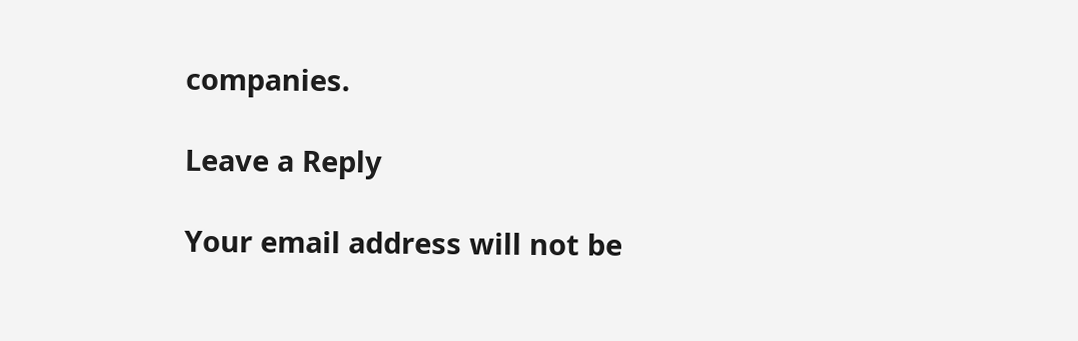companies.

Leave a Reply

Your email address will not be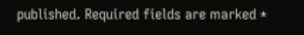published. Required fields are marked *